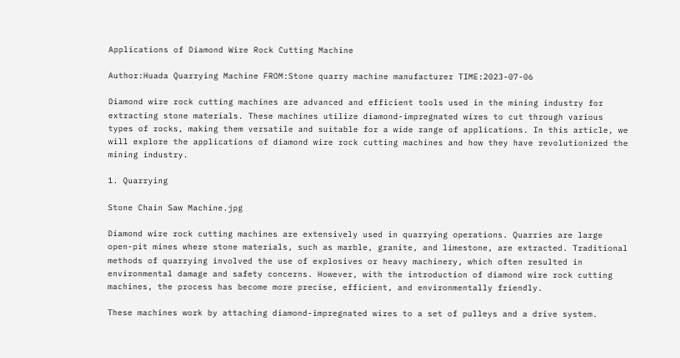Applications of Diamond Wire Rock Cutting Machine

Author:Huada Quarrying Machine FROM:Stone quarry machine manufacturer TIME:2023-07-06

Diamond wire rock cutting machines are advanced and efficient tools used in the mining industry for extracting stone materials. These machines utilize diamond-impregnated wires to cut through various types of rocks, making them versatile and suitable for a wide range of applications. In this article, we will explore the applications of diamond wire rock cutting machines and how they have revolutionized the mining industry.

1. Quarrying

Stone Chain Saw Machine.jpg

Diamond wire rock cutting machines are extensively used in quarrying operations. Quarries are large open-pit mines where stone materials, such as marble, granite, and limestone, are extracted. Traditional methods of quarrying involved the use of explosives or heavy machinery, which often resulted in environmental damage and safety concerns. However, with the introduction of diamond wire rock cutting machines, the process has become more precise, efficient, and environmentally friendly.

These machines work by attaching diamond-impregnated wires to a set of pulleys and a drive system.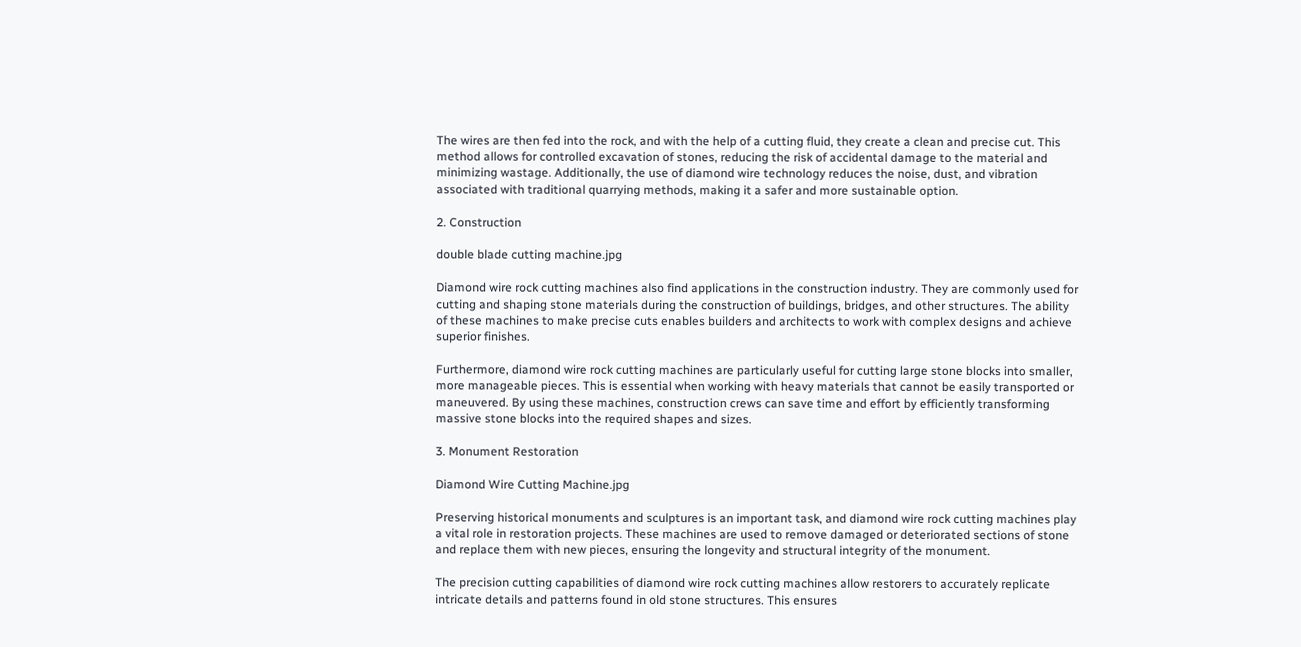The wires are then fed into the rock, and with the help of a cutting fluid, they create a clean and precise cut. This method allows for controlled excavation of stones, reducing the risk of accidental damage to the material and minimizing wastage. Additionally, the use of diamond wire technology reduces the noise, dust, and vibration associated with traditional quarrying methods, making it a safer and more sustainable option.

2. Construction

double blade cutting machine.jpg

Diamond wire rock cutting machines also find applications in the construction industry. They are commonly used for cutting and shaping stone materials during the construction of buildings, bridges, and other structures. The ability of these machines to make precise cuts enables builders and architects to work with complex designs and achieve superior finishes.

Furthermore, diamond wire rock cutting machines are particularly useful for cutting large stone blocks into smaller, more manageable pieces. This is essential when working with heavy materials that cannot be easily transported or maneuvered. By using these machines, construction crews can save time and effort by efficiently transforming massive stone blocks into the required shapes and sizes.

3. Monument Restoration

Diamond Wire Cutting Machine.jpg

Preserving historical monuments and sculptures is an important task, and diamond wire rock cutting machines play a vital role in restoration projects. These machines are used to remove damaged or deteriorated sections of stone and replace them with new pieces, ensuring the longevity and structural integrity of the monument.

The precision cutting capabilities of diamond wire rock cutting machines allow restorers to accurately replicate intricate details and patterns found in old stone structures. This ensures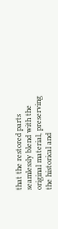that the restored parts seamlessly blend with the original material, preserving the historical and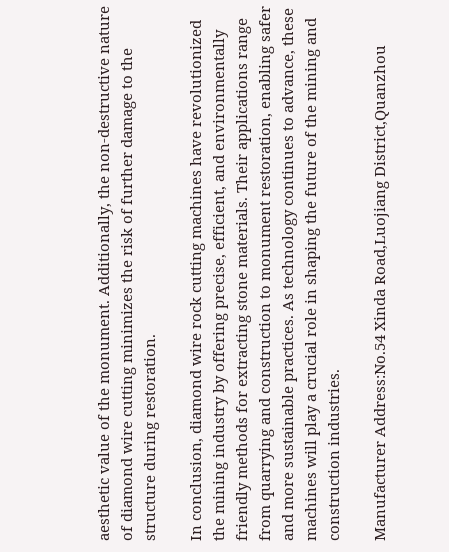aesthetic value of the monument. Additionally, the non-destructive nature of diamond wire cutting minimizes the risk of further damage to the structure during restoration.

In conclusion, diamond wire rock cutting machines have revolutionized the mining industry by offering precise, efficient, and environmentally friendly methods for extracting stone materials. Their applications range from quarrying and construction to monument restoration, enabling safer and more sustainable practices. As technology continues to advance, these machines will play a crucial role in shaping the future of the mining and construction industries.

Manufacturer Address:No.54 Xinda Road,Luojiang District,Quanzhou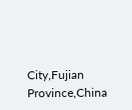City,Fujian Province,China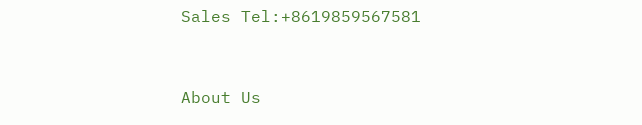Sales Tel:+8619859567581


About Us